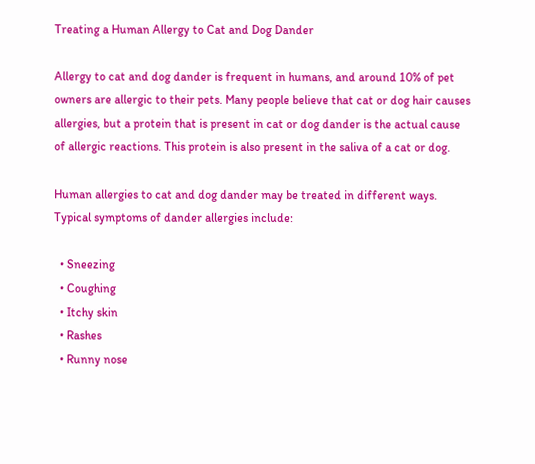Treating a Human Allergy to Cat and Dog Dander

Allergy to cat and dog dander is frequent in humans, and around 10% of pet owners are allergic to their pets. Many people believe that cat or dog hair causes allergies, but a protein that is present in cat or dog dander is the actual cause of allergic reactions. This protein is also present in the saliva of a cat or dog.

Human allergies to cat and dog dander may be treated in different ways. Typical symptoms of dander allergies include:

  • Sneezing
  • Coughing
  • Itchy skin
  • Rashes
  • Runny nose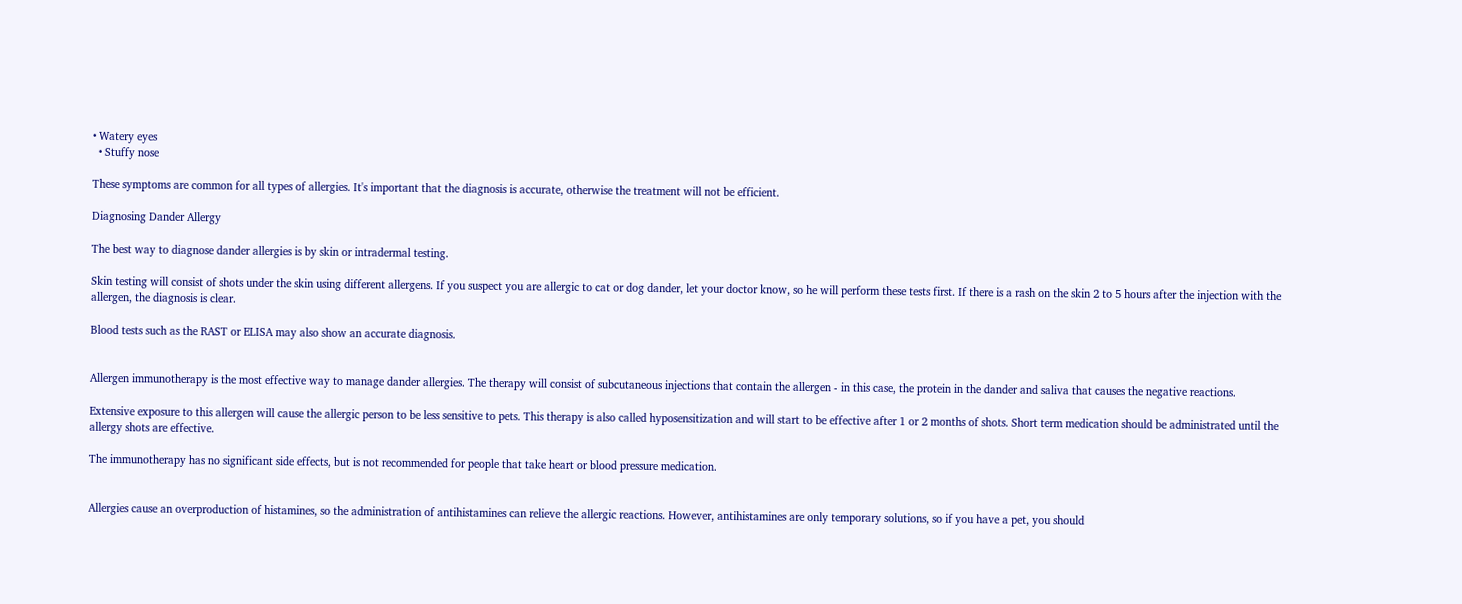• Watery eyes
  • Stuffy nose

These symptoms are common for all types of allergies. It's important that the diagnosis is accurate, otherwise the treatment will not be efficient.

Diagnosing Dander Allergy

The best way to diagnose dander allergies is by skin or intradermal testing.

Skin testing will consist of shots under the skin using different allergens. If you suspect you are allergic to cat or dog dander, let your doctor know, so he will perform these tests first. If there is a rash on the skin 2 to 5 hours after the injection with the allergen, the diagnosis is clear.

Blood tests such as the RAST or ELISA may also show an accurate diagnosis.


Allergen immunotherapy is the most effective way to manage dander allergies. The therapy will consist of subcutaneous injections that contain the allergen - in this case, the protein in the dander and saliva that causes the negative reactions.

Extensive exposure to this allergen will cause the allergic person to be less sensitive to pets. This therapy is also called hyposensitization and will start to be effective after 1 or 2 months of shots. Short term medication should be administrated until the allergy shots are effective.

The immunotherapy has no significant side effects, but is not recommended for people that take heart or blood pressure medication.


Allergies cause an overproduction of histamines, so the administration of antihistamines can relieve the allergic reactions. However, antihistamines are only temporary solutions, so if you have a pet, you should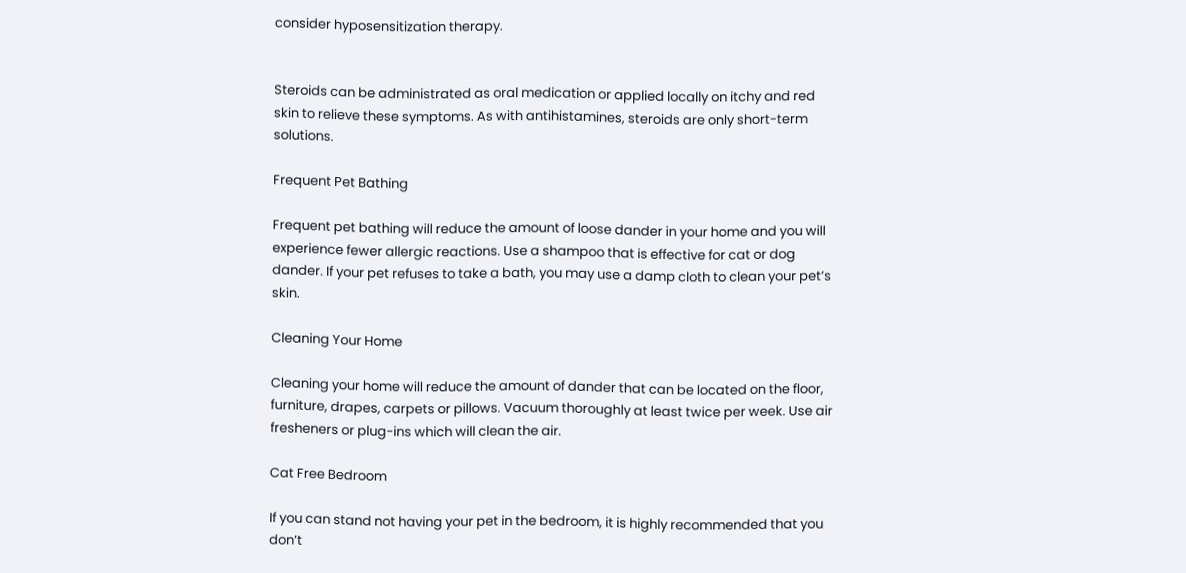consider hyposensitization therapy.


Steroids can be administrated as oral medication or applied locally on itchy and red skin to relieve these symptoms. As with antihistamines, steroids are only short-term solutions.

Frequent Pet Bathing

Frequent pet bathing will reduce the amount of loose dander in your home and you will experience fewer allergic reactions. Use a shampoo that is effective for cat or dog dander. If your pet refuses to take a bath, you may use a damp cloth to clean your pet’s skin.

Cleaning Your Home

Cleaning your home will reduce the amount of dander that can be located on the floor, furniture, drapes, carpets or pillows. Vacuum thoroughly at least twice per week. Use air fresheners or plug-ins which will clean the air.

Cat Free Bedroom

If you can stand not having your pet in the bedroom, it is highly recommended that you don’t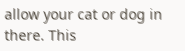allow your cat or dog in there. This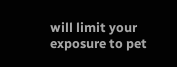will limit your exposure to pet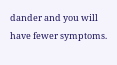dander and you will have fewer symptoms.